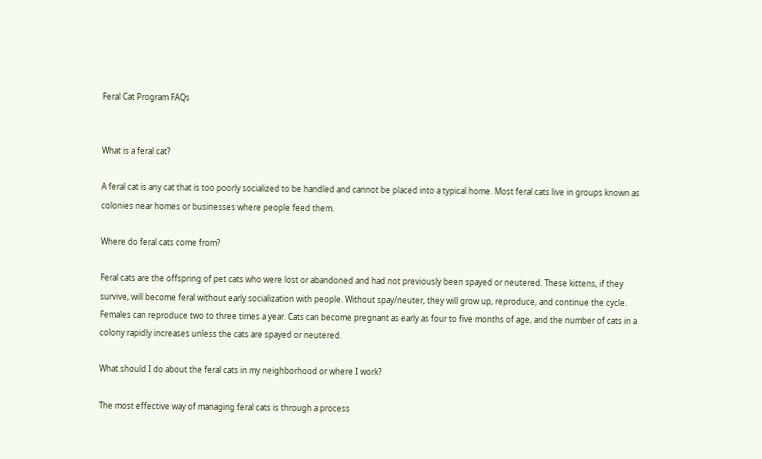Feral Cat Program FAQs


What is a feral cat?

A feral cat is any cat that is too poorly socialized to be handled and cannot be placed into a typical home. Most feral cats live in groups known as colonies near homes or businesses where people feed them.

Where do feral cats come from?

Feral cats are the offspring of pet cats who were lost or abandoned and had not previously been spayed or neutered. These kittens, if they survive, will become feral without early socialization with people. Without spay/neuter, they will grow up, reproduce, and continue the cycle. Females can reproduce two to three times a year. Cats can become pregnant as early as four to five months of age, and the number of cats in a colony rapidly increases unless the cats are spayed or neutered.

What should I do about the feral cats in my neighborhood or where I work?

The most effective way of managing feral cats is through a process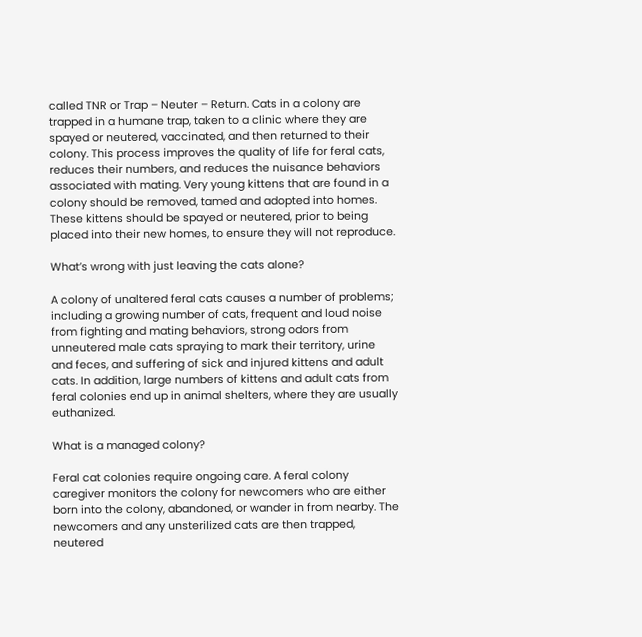called TNR or Trap – Neuter – Return. Cats in a colony are trapped in a humane trap, taken to a clinic where they are spayed or neutered, vaccinated, and then returned to their colony. This process improves the quality of life for feral cats, reduces their numbers, and reduces the nuisance behaviors associated with mating. Very young kittens that are found in a colony should be removed, tamed and adopted into homes. These kittens should be spayed or neutered, prior to being placed into their new homes, to ensure they will not reproduce.

What’s wrong with just leaving the cats alone?

A colony of unaltered feral cats causes a number of problems; including a growing number of cats, frequent and loud noise from fighting and mating behaviors, strong odors from unneutered male cats spraying to mark their territory, urine and feces, and suffering of sick and injured kittens and adult cats. In addition, large numbers of kittens and adult cats from feral colonies end up in animal shelters, where they are usually euthanized.

What is a managed colony?

Feral cat colonies require ongoing care. A feral colony caregiver monitors the colony for newcomers who are either born into the colony, abandoned, or wander in from nearby. The newcomers and any unsterilized cats are then trapped, neutered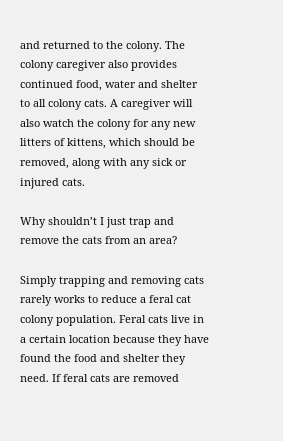and returned to the colony. The colony caregiver also provides continued food, water and shelter to all colony cats. A caregiver will also watch the colony for any new litters of kittens, which should be removed, along with any sick or injured cats.

Why shouldn’t I just trap and remove the cats from an area?

Simply trapping and removing cats rarely works to reduce a feral cat colony population. Feral cats live in a certain location because they have found the food and shelter they need. If feral cats are removed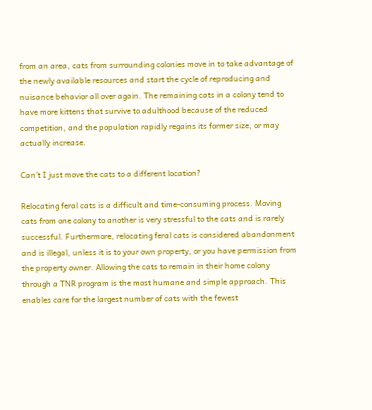from an area, cats from surrounding colonies move in to take advantage of the newly available resources and start the cycle of reproducing and nuisance behavior all over again. The remaining cats in a colony tend to have more kittens that survive to adulthood because of the reduced competition, and the population rapidly regains its former size, or may actually increase.

Can’t I just move the cats to a different location?

Relocating feral cats is a difficult and time-consuming process. Moving cats from one colony to another is very stressful to the cats and is rarely successful. Furthermore, relocating feral cats is considered abandonment and is illegal, unless it is to your own property, or you have permission from the property owner. Allowing the cats to remain in their home colony through a TNR program is the most humane and simple approach. This enables care for the largest number of cats with the fewest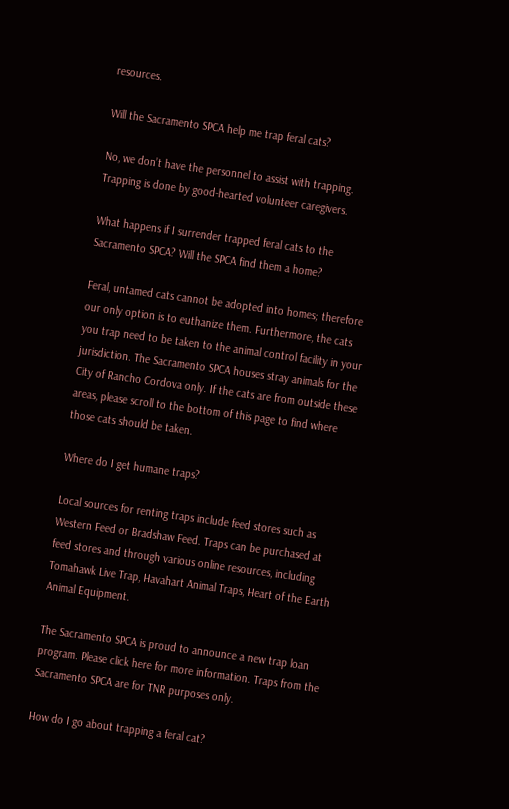resources.

Will the Sacramento SPCA help me trap feral cats?

No, we don’t have the personnel to assist with trapping. Trapping is done by good-hearted volunteer caregivers.

What happens if I surrender trapped feral cats to the Sacramento SPCA? Will the SPCA find them a home?

Feral, untamed cats cannot be adopted into homes; therefore our only option is to euthanize them. Furthermore, the cats you trap need to be taken to the animal control facility in your jurisdiction. The Sacramento SPCA houses stray animals for the City of Rancho Cordova only. If the cats are from outside these areas, please scroll to the bottom of this page to find where those cats should be taken.

Where do I get humane traps?

Local sources for renting traps include feed stores such as Western Feed or Bradshaw Feed. Traps can be purchased at feed stores and through various online resources, including Tomahawk Live Trap, Havahart Animal Traps, Heart of the Earth Animal Equipment.

The Sacramento SPCA is proud to announce a new trap loan program. Please click here for more information. Traps from the Sacramento SPCA are for TNR purposes only.

How do I go about trapping a feral cat?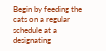Begin by feeding the cats on a regular schedule at a designating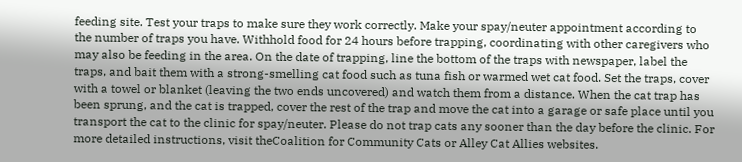feeding site. Test your traps to make sure they work correctly. Make your spay/neuter appointment according to the number of traps you have. Withhold food for 24 hours before trapping, coordinating with other caregivers who may also be feeding in the area. On the date of trapping, line the bottom of the traps with newspaper, label the traps, and bait them with a strong-smelling cat food such as tuna fish or warmed wet cat food. Set the traps, cover with a towel or blanket (leaving the two ends uncovered) and watch them from a distance. When the cat trap has been sprung, and the cat is trapped, cover the rest of the trap and move the cat into a garage or safe place until you transport the cat to the clinic for spay/neuter. Please do not trap cats any sooner than the day before the clinic. For more detailed instructions, visit theCoalition for Community Cats or Alley Cat Allies websites.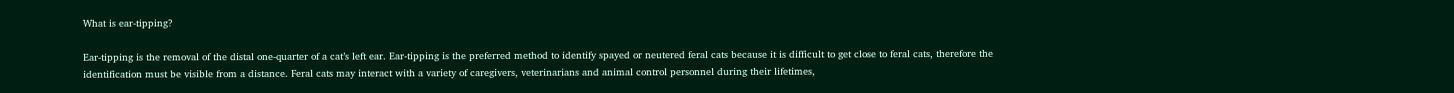What is ear-tipping?

Ear-tipping is the removal of the distal one-quarter of a cat’s left ear. Ear-tipping is the preferred method to identify spayed or neutered feral cats because it is difficult to get close to feral cats, therefore the identification must be visible from a distance. Feral cats may interact with a variety of caregivers, veterinarians and animal control personnel during their lifetimes,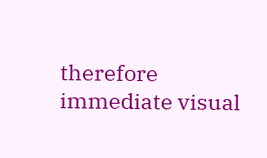therefore immediate visual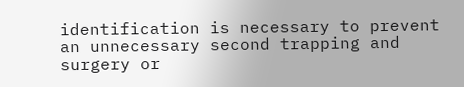identification is necessary to prevent an unnecessary second trapping and surgery or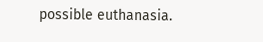possible euthanasia.